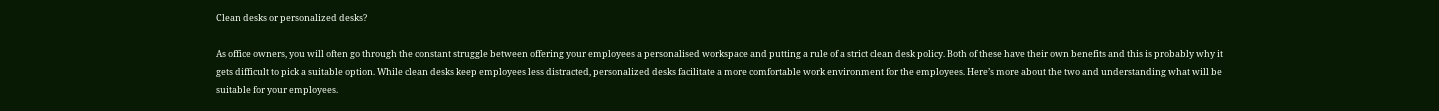Clean desks or personalized desks?

As office owners, you will often go through the constant struggle between offering your employees a personalised workspace and putting a rule of a strict clean desk policy. Both of these have their own benefits and this is probably why it gets difficult to pick a suitable option. While clean desks keep employees less distracted, personalized desks facilitate a more comfortable work environment for the employees. Here’s more about the two and understanding what will be suitable for your employees.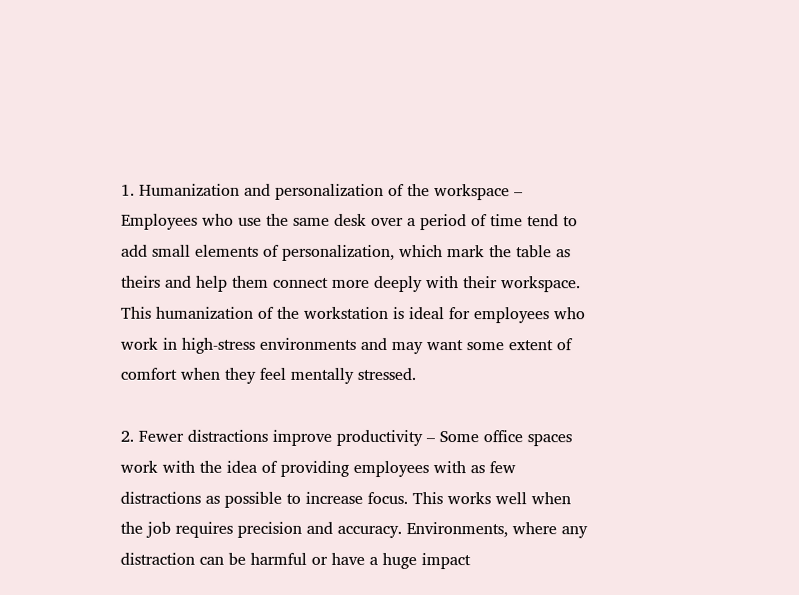1. Humanization and personalization of the workspace – Employees who use the same desk over a period of time tend to add small elements of personalization, which mark the table as theirs and help them connect more deeply with their workspace. This humanization of the workstation is ideal for employees who work in high-stress environments and may want some extent of comfort when they feel mentally stressed.

2. Fewer distractions improve productivity – Some office spaces work with the idea of providing employees with as few distractions as possible to increase focus. This works well when the job requires precision and accuracy. Environments, where any distraction can be harmful or have a huge impact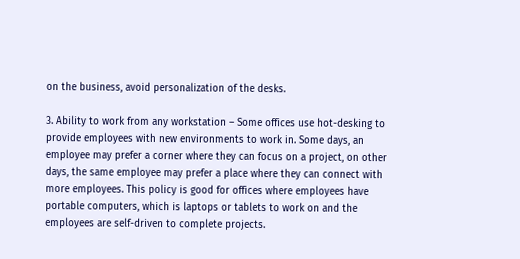on the business, avoid personalization of the desks.

3. Ability to work from any workstation – Some offices use hot-desking to provide employees with new environments to work in. Some days, an employee may prefer a corner where they can focus on a project, on other days, the same employee may prefer a place where they can connect with more employees. This policy is good for offices where employees have portable computers, which is laptops or tablets to work on and the employees are self-driven to complete projects.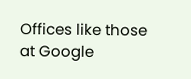Offices like those at Google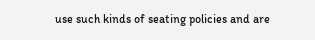use such kinds of seating policies and are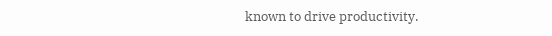known to drive productivity.